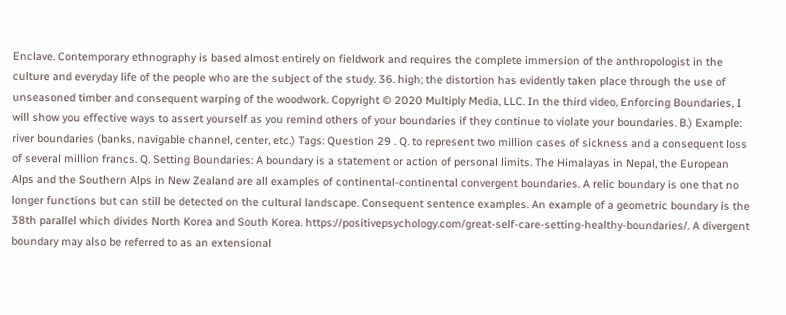Enclave. Contemporary ethnography is based almost entirely on fieldwork and requires the complete immersion of the anthropologist in the culture and everyday life of the people who are the subject of the study. 36. high; the distortion has evidently taken place through the use of unseasoned timber and consequent warping of the woodwork. Copyright © 2020 Multiply Media, LLC. In the third video, Enforcing Boundaries, I will show you effective ways to assert yourself as you remind others of your boundaries if they continue to violate your boundaries. B.) Example: river boundaries (banks, navigable channel, center, etc.) Tags: Question 29 . Q. to represent two million cases of sickness and a consequent loss of several million francs. Q. Setting Boundaries: A boundary is a statement or action of personal limits. The Himalayas in Nepal, the European Alps and the Southern Alps in New Zealand are all examples of continental-continental convergent boundaries. A relic boundary is one that no longer functions but can still be detected on the cultural landscape. Consequent sentence examples. An example of a geometric boundary is the 38th parallel which divides North Korea and South Korea. https://positivepsychology.com/great-self-care-setting-healthy-boundaries/. A divergent boundary may also be referred to as an extensional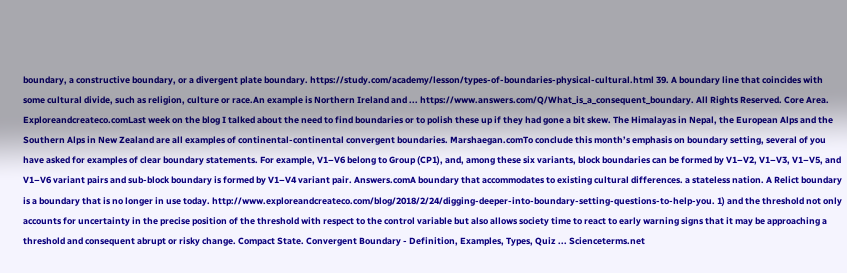boundary, a constructive boundary, or a divergent plate boundary. https://study.com/academy/lesson/types-of-boundaries-physical-cultural.html 39. A boundary line that coincides with some cultural divide, such as religion, culture or race.An example is Northern Ireland and ... https://www.answers.com/Q/What_is_a_consequent_boundary. All Rights Reserved. Core Area. Exploreandcreateco.comLast week on the blog I talked about the need to find boundaries or to polish these up if they had gone a bit skew. The Himalayas in Nepal, the European Alps and the Southern Alps in New Zealand are all examples of continental-continental convergent boundaries. Marshaegan.comTo conclude this month’s emphasis on boundary setting, several of you have asked for examples of clear boundary statements. For example, V1–V6 belong to Group (CP1), and, among these six variants, block boundaries can be formed by V1–V2, V1–V3, V1–V5, and V1–V6 variant pairs and sub-block boundary is formed by V1–V4 variant pair. Answers.comA boundary that accommodates to existing cultural differences. a stateless nation. A Relict boundary is a boundary that is no longer in use today. http://www.exploreandcreateco.com/blog/2018/2/24/digging-deeper-into-boundary-setting-questions-to-help-you. 1) and the threshold not only accounts for uncertainty in the precise position of the threshold with respect to the control variable but also allows society time to react to early warning signs that it may be approaching a threshold and consequent abrupt or risky change. Compact State. Convergent Boundary - Definition, Examples, Types, Quiz ... Scienceterms.net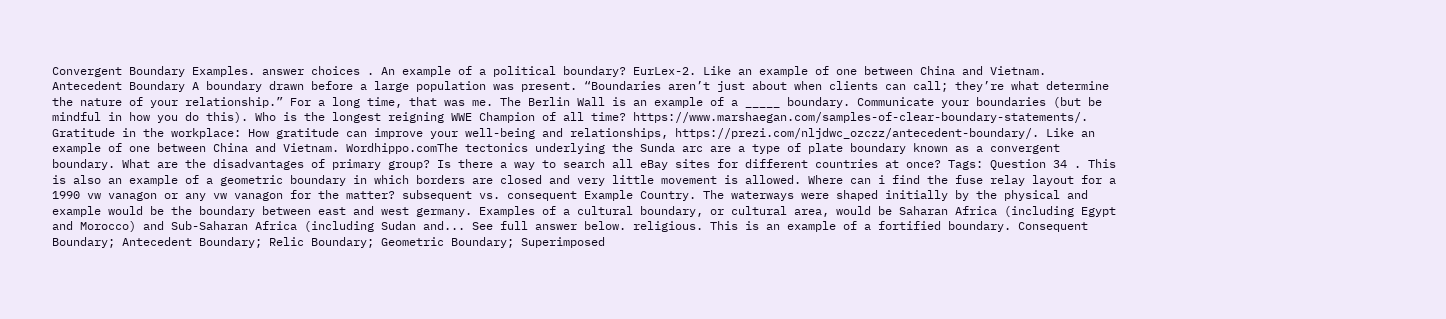Convergent Boundary Examples. answer choices . An example of a political boundary? EurLex-2. Like an example of one between China and Vietnam. Antecedent Boundary A boundary drawn before a large population was present. “Boundaries aren’t just about when clients can call; they’re what determine the nature of your relationship.” For a long time, that was me. The Berlin Wall is an example of a _____ boundary. Communicate your boundaries (but be mindful in how you do this). Who is the longest reigning WWE Champion of all time? https://www.marshaegan.com/samples-of-clear-boundary-statements/. Gratitude in the workplace: How gratitude can improve your well-being and relationships, https://prezi.com/nljdwc_ozczz/antecedent-boundary/. Like an example of one between China and Vietnam. Wordhippo.comThe tectonics underlying the Sunda arc are a type of plate boundary known as a convergent boundary. What are the disadvantages of primary group? Is there a way to search all eBay sites for different countries at once? Tags: Question 34 . This is also an example of a geometric boundary in which borders are closed and very little movement is allowed. Where can i find the fuse relay layout for a 1990 vw vanagon or any vw vanagon for the matter? subsequent vs. consequent Example Country. The waterways were shaped initially by the physical and example would be the boundary between east and west germany. Examples of a cultural boundary, or cultural area, would be Saharan Africa (including Egypt and Morocco) and Sub-Saharan Africa (including Sudan and... See full answer below. religious. This is an example of a fortified boundary. Consequent Boundary; Antecedent Boundary; Relic Boundary; Geometric Boundary; Superimposed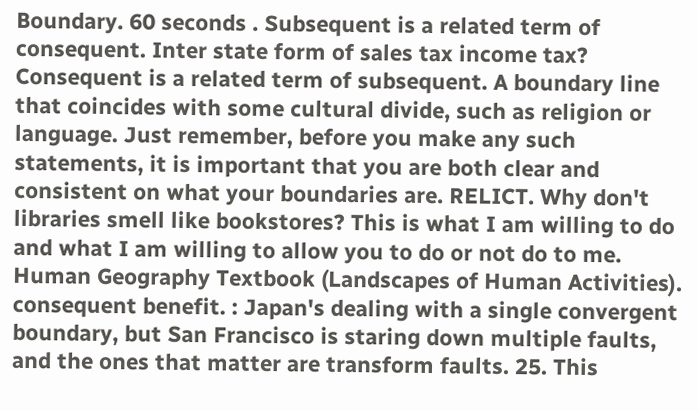Boundary. 60 seconds . Subsequent is a related term of consequent. Inter state form of sales tax income tax? Consequent is a related term of subsequent. A boundary line that coincides with some cultural divide, such as religion or language. Just remember, before you make any such statements, it is important that you are both clear and consistent on what your boundaries are. RELICT. Why don't libraries smell like bookstores? This is what I am willing to do and what I am willing to allow you to do or not do to me. Human Geography Textbook (Landscapes of Human Activities). consequent benefit. : Japan's dealing with a single convergent boundary, but San Francisco is staring down multiple faults, and the ones that matter are transform faults. 25. This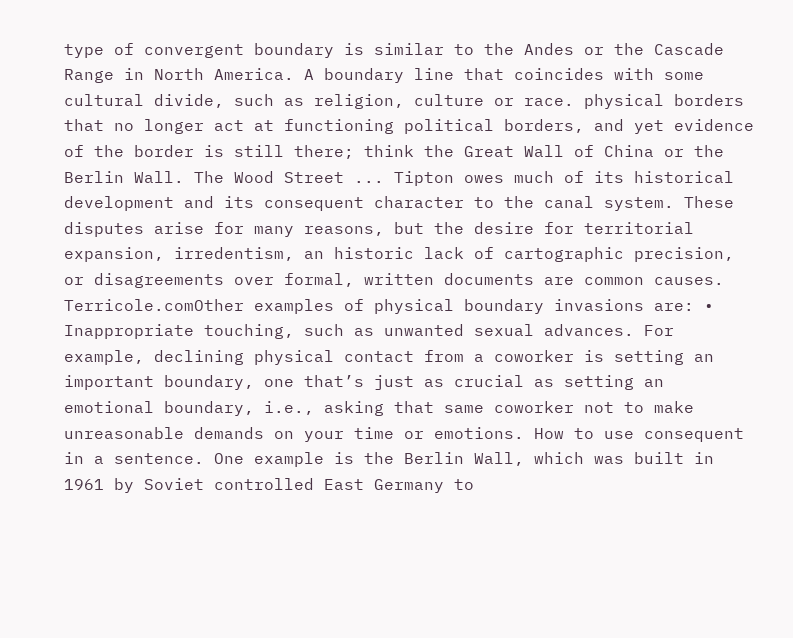type of convergent boundary is similar to the Andes or the Cascade Range in North America. A boundary line that coincides with some cultural divide, such as religion, culture or race. physical borders that no longer act at functioning political borders, and yet evidence of the border is still there; think the Great Wall of China or the Berlin Wall. The Wood Street ... Tipton owes much of its historical development and its consequent character to the canal system. These disputes arise for many reasons, but the desire for territorial expansion, irredentism, an historic lack of cartographic precision, or disagreements over formal, written documents are common causes. Terricole.comOther examples of physical boundary invasions are: • Inappropriate touching, such as unwanted sexual advances. For example, declining physical contact from a coworker is setting an important boundary, one that’s just as crucial as setting an emotional boundary, i.e., asking that same coworker not to make unreasonable demands on your time or emotions. How to use consequent in a sentence. One example is the Berlin Wall, which was built in 1961 by Soviet controlled East Germany to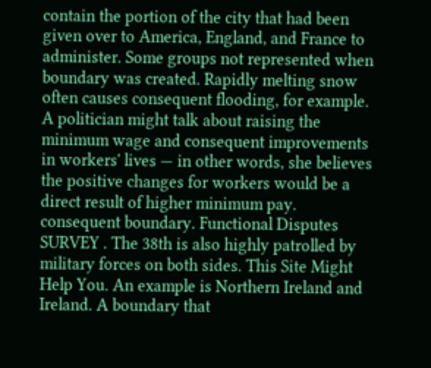contain the portion of the city that had been given over to America, England, and France to administer. Some groups not represented when boundary was created. Rapidly melting snow often causes consequent flooding, for example. A politician might talk about raising the minimum wage and consequent improvements in workers' lives — in other words, she believes the positive changes for workers would be a direct result of higher minimum pay. consequent boundary. Functional Disputes SURVEY . The 38th is also highly patrolled by military forces on both sides. This Site Might Help You. An example is Northern Ireland and Ireland. A boundary that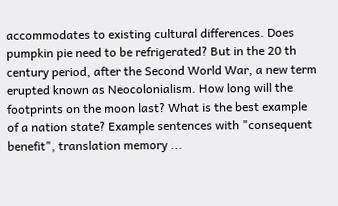accommodates to existing cultural differences. Does pumpkin pie need to be refrigerated? But in the 20 th century period, after the Second World War, a new term erupted known as Neocolonialism. How long will the footprints on the moon last? What is the best example of a nation state? Example sentences with "consequent benefit", translation memory ...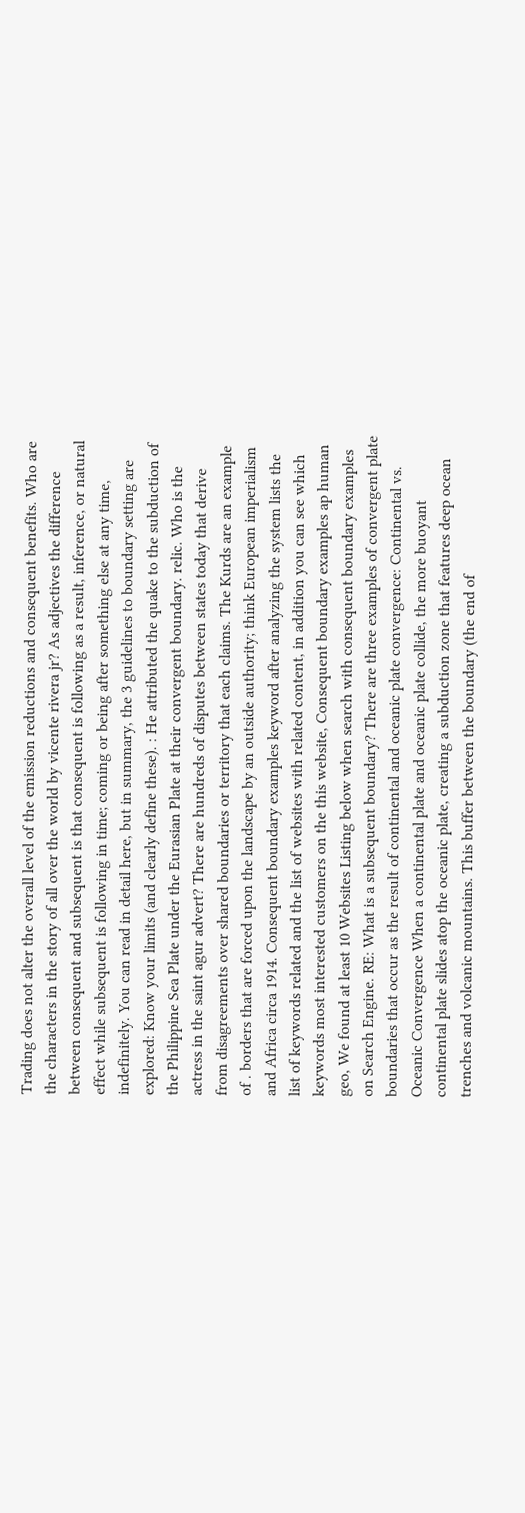Trading does not alter the overall level of the emission reductions and consequent benefits. Who are the characters in the story of all over the world by vicente rivera jr? As adjectives the difference between consequent and subsequent is that consequent is following as a result, inference, or natural effect while subsequent is following in time; coming or being after something else at any time, indefinitely. You can read in detail here, but in summary, the 3 guidelines to boundary setting are explored: Know your limits (and clearly define these). : He attributed the quake to the subduction of the Philippine Sea Plate under the Eurasian Plate at their convergent boundary. relic. Who is the actress in the saint agur advert? There are hundreds of disputes between states today that derive from disagreements over shared boundaries or territory that each claims. The Kurds are an example of . borders that are forced upon the landscape by an outside authority; think European imperialism and Africa circa 1914. Consequent boundary examples keyword after analyzing the system lists the list of keywords related and the list of websites with related content, in addition you can see which keywords most interested customers on the this website, Consequent boundary examples ap human geo, We found at least 10 Websites Listing below when search with consequent boundary examples on Search Engine. RE: What is a subsequent boundary? There are three examples of convergent plate boundaries that occur as the result of continental and oceanic plate convergence: Continental vs. Oceanic Convergence When a continental plate and oceanic plate collide, the more buoyant continental plate slides atop the oceanic plate, creating a subduction zone that features deep ocean trenches and volcanic mountains. This buffer between the boundary (the end of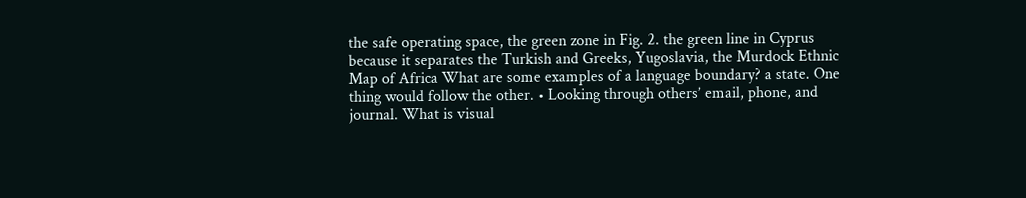the safe operating space, the green zone in Fig. 2. the green line in Cyprus because it separates the Turkish and Greeks, Yugoslavia, the Murdock Ethnic Map of Africa What are some examples of a language boundary? a state. One thing would follow the other. • Looking through others’ email, phone, and journal. What is visual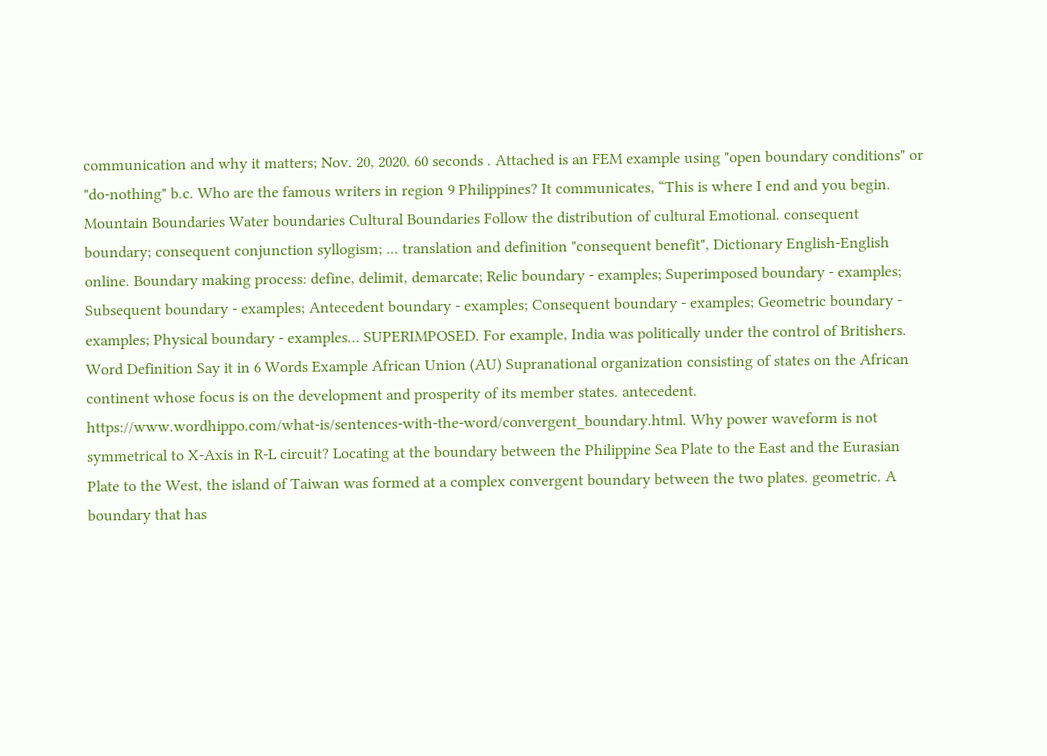communication and why it matters; Nov. 20, 2020. 60 seconds . Attached is an FEM example using "open boundary conditions" or "do-nothing" b.c. Who are the famous writers in region 9 Philippines? It communicates, “This is where I end and you begin. Mountain Boundaries Water boundaries Cultural Boundaries Follow the distribution of cultural Emotional. consequent boundary; consequent conjunction syllogism; ... translation and definition "consequent benefit", Dictionary English-English online. Boundary making process: define, delimit, demarcate; Relic boundary - examples; Superimposed boundary - examples; Subsequent boundary - examples; Antecedent boundary - examples; Consequent boundary - examples; Geometric boundary - examples; Physical boundary - examples… SUPERIMPOSED. For example, India was politically under the control of Britishers. Word Definition Say it in 6 Words Example African Union (AU) Supranational organization consisting of states on the African continent whose focus is on the development and prosperity of its member states. antecedent. https://www.wordhippo.com/what-is/sentences-with-the-word/convergent_boundary.html. Why power waveform is not symmetrical to X-Axis in R-L circuit? Locating at the boundary between the Philippine Sea Plate to the East and the Eurasian Plate to the West, the island of Taiwan was formed at a complex convergent boundary between the two plates. geometric. A boundary that has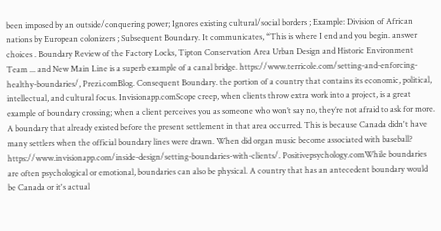been imposed by an outside/conquering power; Ignores existing cultural/social borders ; Example: Division of African nations by European colonizers ; Subsequent Boundary. It communicates, “This is where I end and you begin. answer choices . Boundary Review of the Factory Locks, Tipton Conservation Area Urban Design and Historic Environment Team ... and New Main Line is a superb example of a canal bridge. https://www.terricole.com/setting-and-enforcing-healthy-boundaries/, Prezi.comBlog. Consequent Boundary. the portion of a country that contains its economic, political, intellectual, and cultural focus. Invisionapp.comScope creep, when clients throw extra work into a project, is a great example of boundary crossing; when a client perceives you as someone who won’t say no, they’re not afraid to ask for more. A boundary that already existed before the present settlement in that area occurred. This is because Canada didn't have many settlers when the official boundary lines were drawn. When did organ music become associated with baseball? https://www.invisionapp.com/inside-design/setting-boundaries-with-clients/. Positivepsychology.comWhile boundaries are often psychological or emotional, boundaries can also be physical. A country that has an antecedent boundary would be Canada or it's actual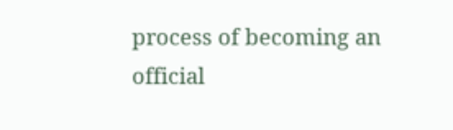process of becoming an official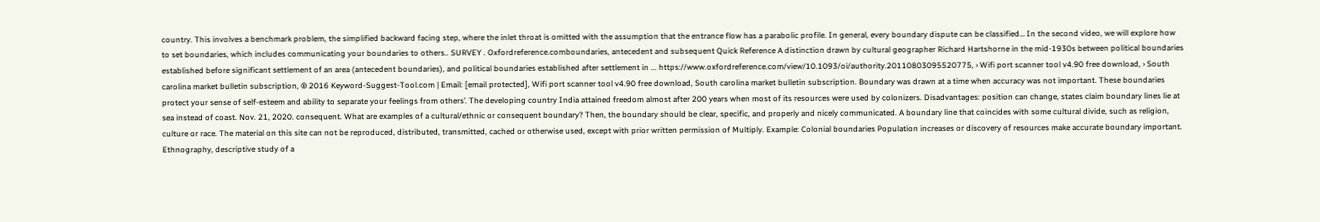country. This involves a benchmark problem, the simplified backward facing step, where the inlet throat is omitted with the assumption that the entrance flow has a parabolic profile. In general, every boundary dispute can be classified… In the second video, we will explore how to set boundaries, which includes communicating your boundaries to others.. SURVEY . Oxfordreference.comboundaries, antecedent and subsequent Quick Reference A distinction drawn by cultural geographer Richard Hartshorne in the mid-1930s between political boundaries established before significant settlement of an area (antecedent boundaries), and political boundaries established after settlement in ... https://www.oxfordreference.com/view/10.1093/oi/authority.20110803095520775, › Wifi port scanner tool v4.90 free download, › South carolina market bulletin subscription, ® 2016 Keyword-Suggest-Tool.com | Email: [email protected], Wifi port scanner tool v4.90 free download, South carolina market bulletin subscription. Boundary was drawn at a time when accuracy was not important. These boundaries protect your sense of self-esteem and ability to separate your feelings from others’. The developing country India attained freedom almost after 200 years when most of its resources were used by colonizers. Disadvantages: position can change, states claim boundary lines lie at sea instead of coast. Nov. 21, 2020. consequent. What are examples of a cultural/ethnic or consequent boundary? Then, the boundary should be clear, specific, and properly and nicely communicated. A boundary line that coincides with some cultural divide, such as religion, culture or race. The material on this site can not be reproduced, distributed, transmitted, cached or otherwise used, except with prior written permission of Multiply. Example: Colonial boundaries Population increases or discovery of resources make accurate boundary important. Ethnography, descriptive study of a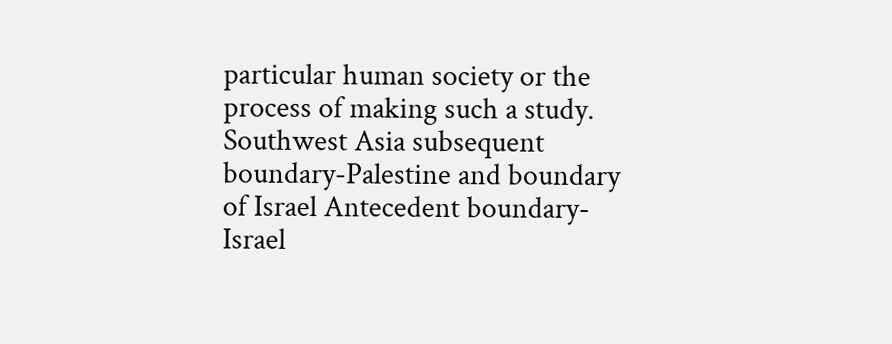particular human society or the process of making such a study. Southwest Asia subsequent boundary-Palestine and boundary of Israel Antecedent boundary- Israel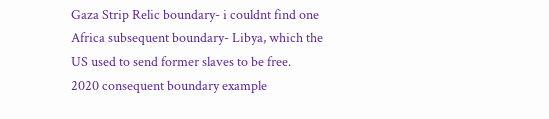Gaza Strip Relic boundary- i couldnt find one Africa subsequent boundary- Libya, which the US used to send former slaves to be free.
2020 consequent boundary example